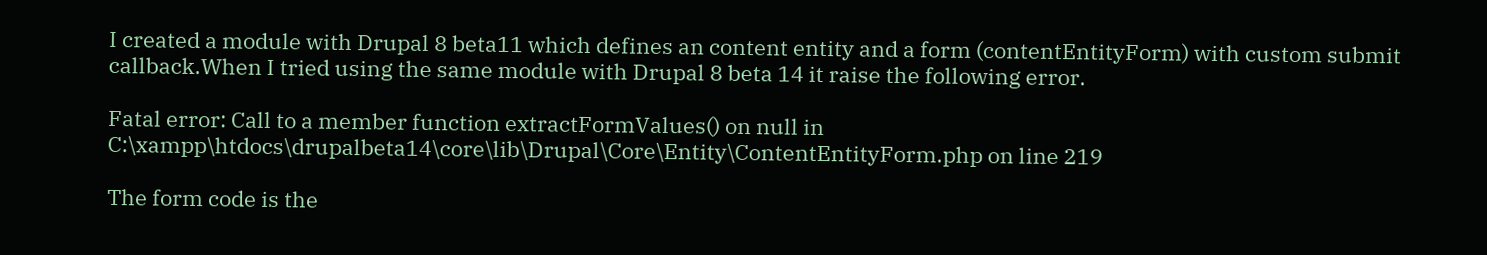I created a module with Drupal 8 beta11 which defines an content entity and a form (contentEntityForm) with custom submit callback.When I tried using the same module with Drupal 8 beta 14 it raise the following error.

Fatal error: Call to a member function extractFormValues() on null in C:\xampp\htdocs\drupalbeta14\core\lib\Drupal\Core\Entity\ContentEntityForm.php on line 219

The form code is the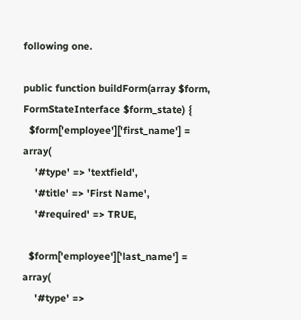following one.

public function buildForm(array $form, FormStateInterface $form_state) {
  $form['employee']['first_name'] = array(
    '#type' => 'textfield',
    '#title' => 'First Name',
    '#required' => TRUE,

  $form['employee']['last_name'] = array(
    '#type' =>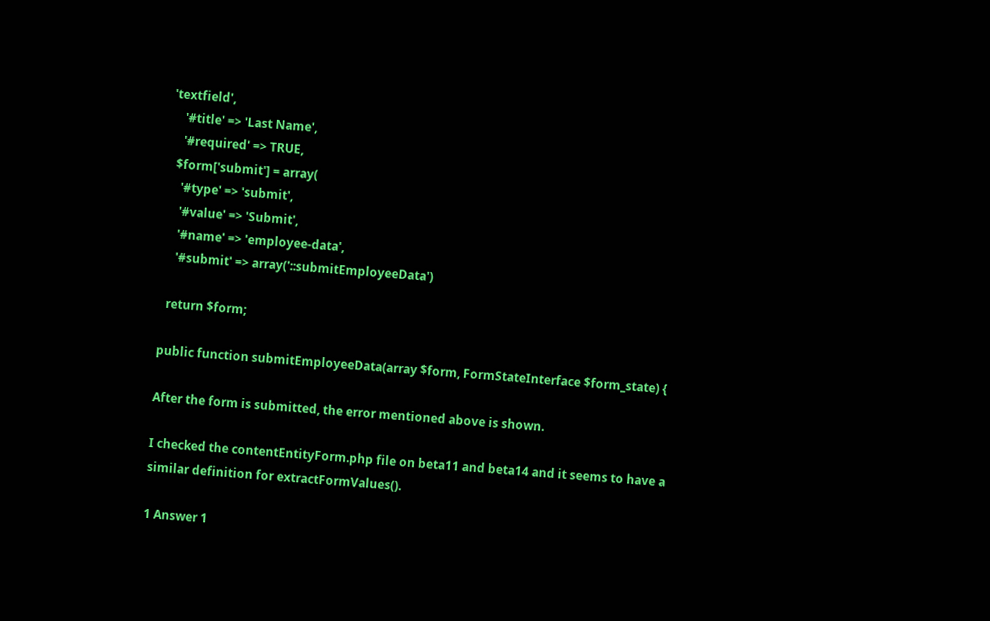'textfield',
    '#title' => 'Last Name',
    '#required' => TRUE,
  $form['submit'] = array(
    '#type' => 'submit',
    '#value' => 'Submit',
    '#name' => 'employee-data',
    '#submit' => array('::submitEmployeeData')

  return $form;

public function submitEmployeeData(array $form, FormStateInterface $form_state) {

After the form is submitted, the error mentioned above is shown.

I checked the contentEntityForm.php file on beta11 and beta14 and it seems to have a similar definition for extractFormValues().

1 Answer 1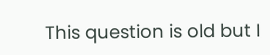This question is old but I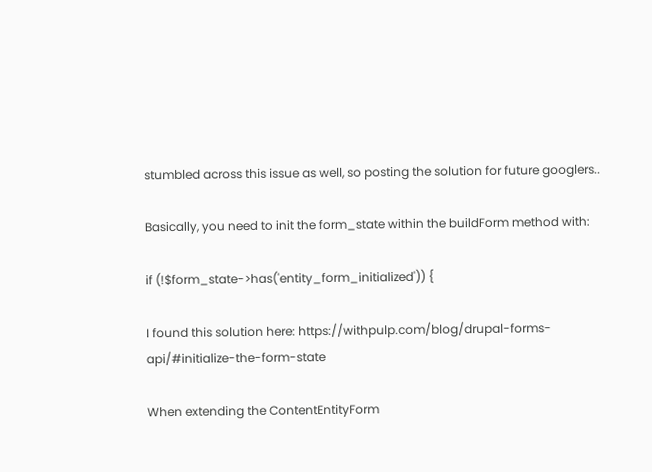stumbled across this issue as well, so posting the solution for future googlers..

Basically, you need to init the form_state within the buildForm method with:

if (!$form_state->has('entity_form_initialized')) {

I found this solution here: https://withpulp.com/blog/drupal-forms-api/#initialize-the-form-state

When extending the ContentEntityForm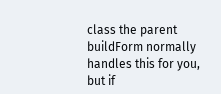class the parent buildForm normally handles this for you, but if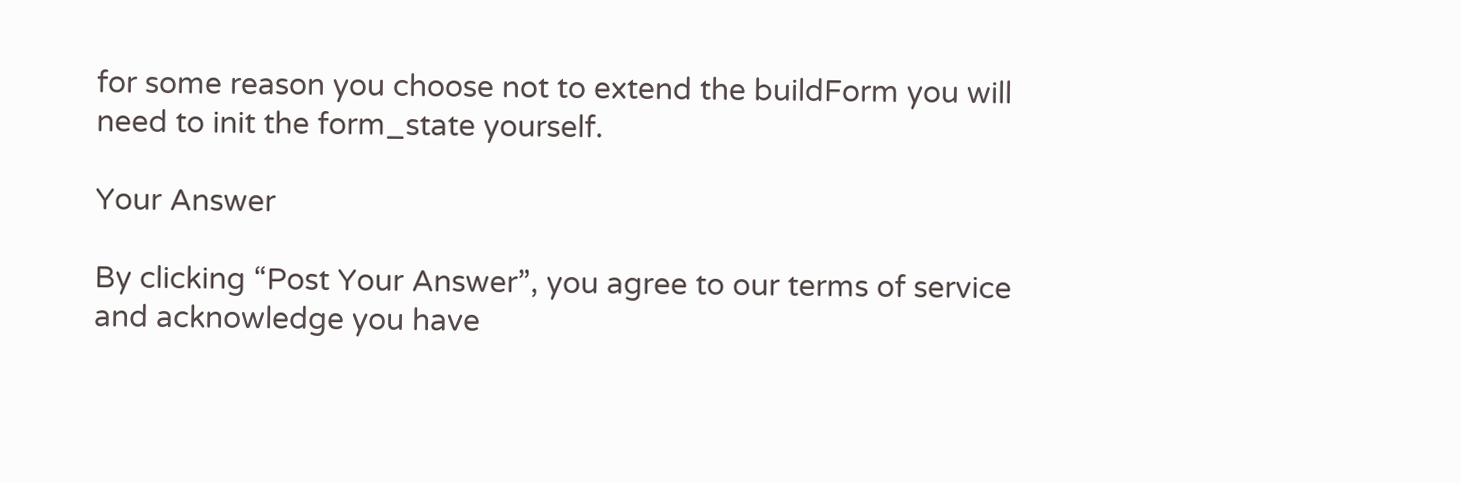for some reason you choose not to extend the buildForm you will need to init the form_state yourself.

Your Answer

By clicking “Post Your Answer”, you agree to our terms of service and acknowledge you have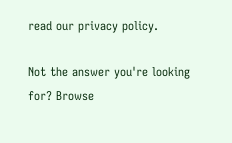read our privacy policy.

Not the answer you're looking for? Browse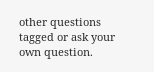other questions tagged or ask your own question.